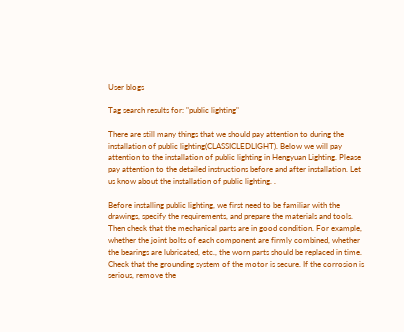User blogs

Tag search results for: "public lighting"

There are still many things that we should pay attention to during the installation of public lighting(CLASSICLEDLIGHT). Below we will pay attention to the installation of public lighting in Hengyuan Lighting. Please pay attention to the detailed instructions before and after installation. Let us know about the installation of public lighting. .

Before installing public lighting, we first need to be familiar with the drawings, specify the requirements, and prepare the materials and tools. Then check that the mechanical parts are in good condition. For example, whether the joint bolts of each component are firmly combined, whether the bearings are lubricated, etc., the worn parts should be replaced in time. Check that the grounding system of the motor is secure. If the corrosion is serious, remove the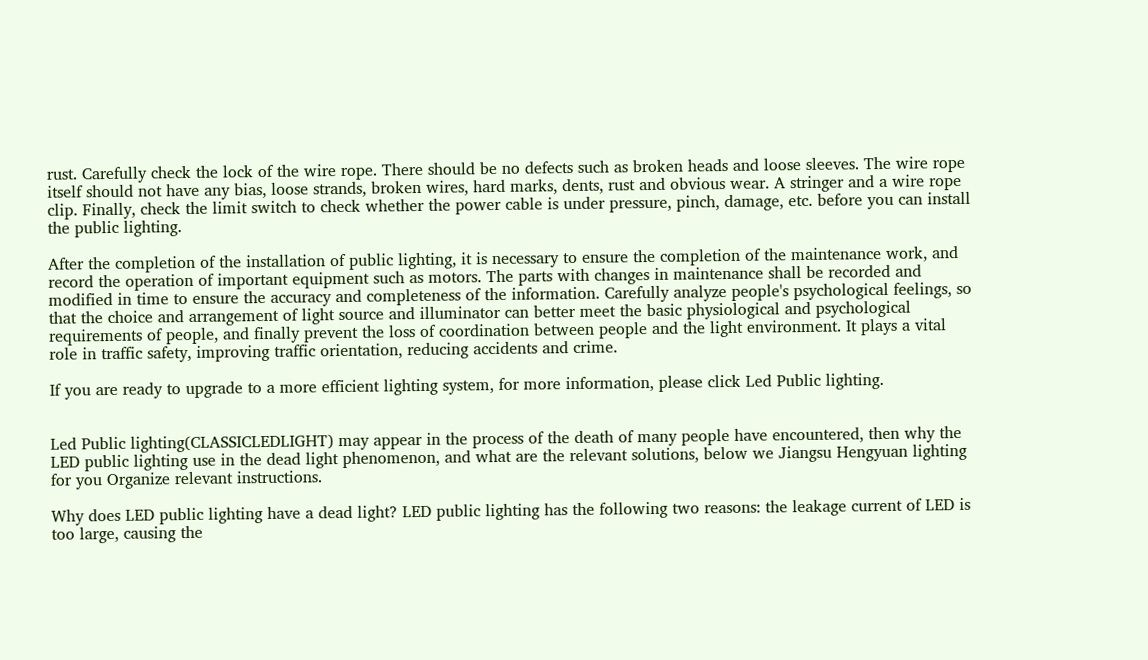rust. Carefully check the lock of the wire rope. There should be no defects such as broken heads and loose sleeves. The wire rope itself should not have any bias, loose strands, broken wires, hard marks, dents, rust and obvious wear. A stringer and a wire rope clip. Finally, check the limit switch to check whether the power cable is under pressure, pinch, damage, etc. before you can install the public lighting.

After the completion of the installation of public lighting, it is necessary to ensure the completion of the maintenance work, and record the operation of important equipment such as motors. The parts with changes in maintenance shall be recorded and modified in time to ensure the accuracy and completeness of the information. Carefully analyze people's psychological feelings, so that the choice and arrangement of light source and illuminator can better meet the basic physiological and psychological requirements of people, and finally prevent the loss of coordination between people and the light environment. It plays a vital role in traffic safety, improving traffic orientation, reducing accidents and crime.

If you are ready to upgrade to a more efficient lighting system, for more information, please click Led Public lighting.


Led Public lighting(CLASSICLEDLIGHT) may appear in the process of the death of many people have encountered, then why the LED public lighting use in the dead light phenomenon, and what are the relevant solutions, below we Jiangsu Hengyuan lighting for you Organize relevant instructions.

Why does LED public lighting have a dead light? LED public lighting has the following two reasons: the leakage current of LED is too large, causing the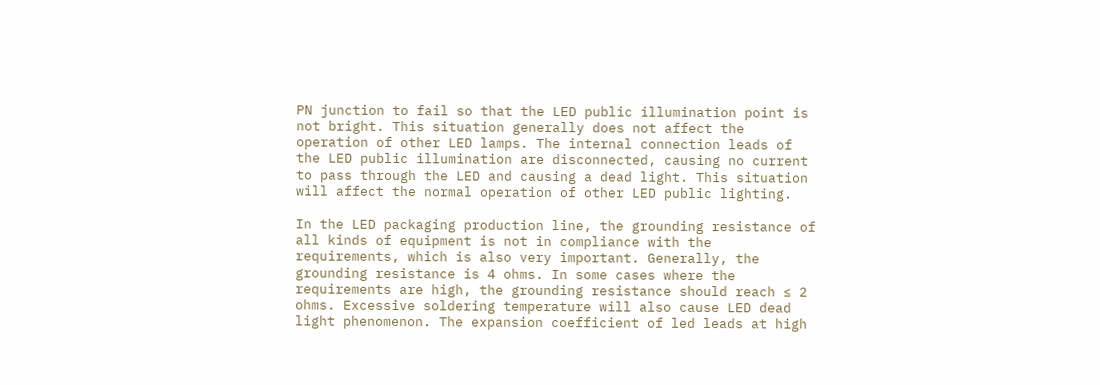PN junction to fail so that the LED public illumination point is not bright. This situation generally does not affect the operation of other LED lamps. The internal connection leads of the LED public illumination are disconnected, causing no current to pass through the LED and causing a dead light. This situation will affect the normal operation of other LED public lighting.

In the LED packaging production line, the grounding resistance of all kinds of equipment is not in compliance with the requirements, which is also very important. Generally, the grounding resistance is 4 ohms. In some cases where the requirements are high, the grounding resistance should reach ≤ 2 ohms. Excessive soldering temperature will also cause LED dead light phenomenon. The expansion coefficient of led leads at high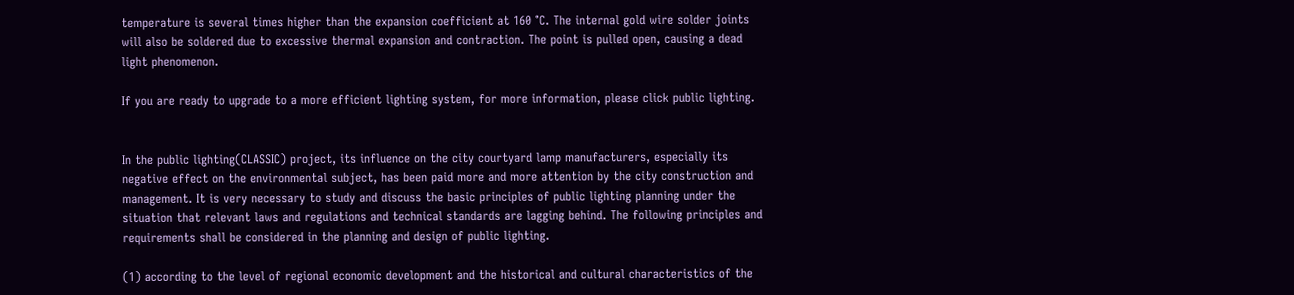temperature is several times higher than the expansion coefficient at 160 °C. The internal gold wire solder joints will also be soldered due to excessive thermal expansion and contraction. The point is pulled open, causing a dead light phenomenon.

If you are ready to upgrade to a more efficient lighting system, for more information, please click public lighting.


In the public lighting(CLASSIC) project, its influence on the city courtyard lamp manufacturers, especially its negative effect on the environmental subject, has been paid more and more attention by the city construction and management. It is very necessary to study and discuss the basic principles of public lighting planning under the situation that relevant laws and regulations and technical standards are lagging behind. The following principles and requirements shall be considered in the planning and design of public lighting.

(1) according to the level of regional economic development and the historical and cultural characteristics of the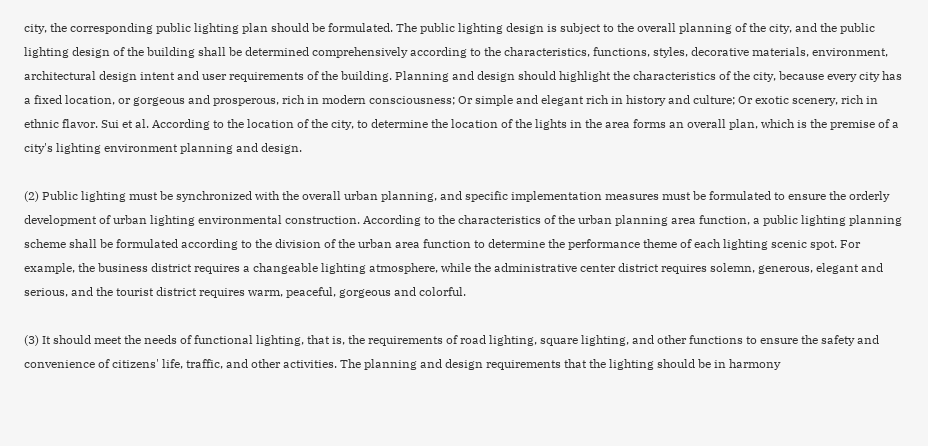city, the corresponding public lighting plan should be formulated. The public lighting design is subject to the overall planning of the city, and the public lighting design of the building shall be determined comprehensively according to the characteristics, functions, styles, decorative materials, environment, architectural design intent and user requirements of the building. Planning and design should highlight the characteristics of the city, because every city has a fixed location, or gorgeous and prosperous, rich in modern consciousness; Or simple and elegant rich in history and culture; Or exotic scenery, rich in ethnic flavor. Sui et al. According to the location of the city, to determine the location of the lights in the area forms an overall plan, which is the premise of a city's lighting environment planning and design.

(2) Public lighting must be synchronized with the overall urban planning, and specific implementation measures must be formulated to ensure the orderly development of urban lighting environmental construction. According to the characteristics of the urban planning area function, a public lighting planning scheme shall be formulated according to the division of the urban area function to determine the performance theme of each lighting scenic spot. For example, the business district requires a changeable lighting atmosphere, while the administrative center district requires solemn, generous, elegant and serious, and the tourist district requires warm, peaceful, gorgeous and colorful.

(3) It should meet the needs of functional lighting, that is, the requirements of road lighting, square lighting, and other functions to ensure the safety and convenience of citizens' life, traffic, and other activities. The planning and design requirements that the lighting should be in harmony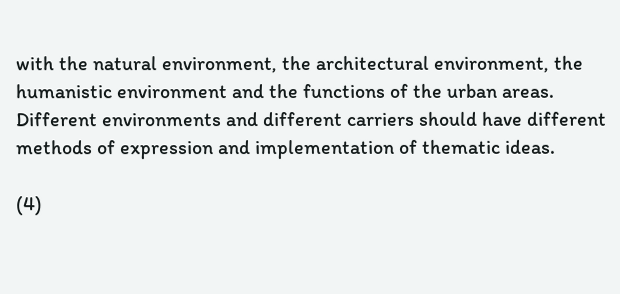with the natural environment, the architectural environment, the humanistic environment and the functions of the urban areas. Different environments and different carriers should have different methods of expression and implementation of thematic ideas.

(4)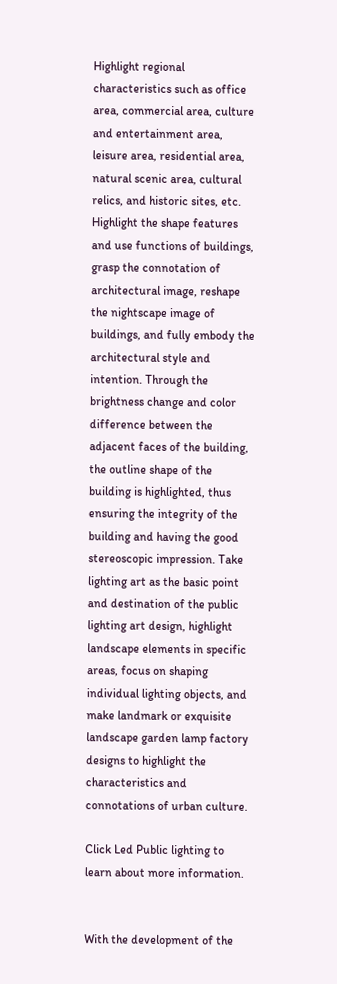Highlight regional characteristics such as office area, commercial area, culture and entertainment area, leisure area, residential area, natural scenic area, cultural relics, and historic sites, etc. Highlight the shape features and use functions of buildings, grasp the connotation of architectural image, reshape the nightscape image of buildings, and fully embody the architectural style and intention. Through the brightness change and color difference between the adjacent faces of the building, the outline shape of the building is highlighted, thus ensuring the integrity of the building and having the good stereoscopic impression. Take lighting art as the basic point and destination of the public lighting art design, highlight landscape elements in specific areas, focus on shaping individual lighting objects, and make landmark or exquisite landscape garden lamp factory designs to highlight the characteristics and connotations of urban culture.

Click Led Public lighting to learn about more information.


With the development of the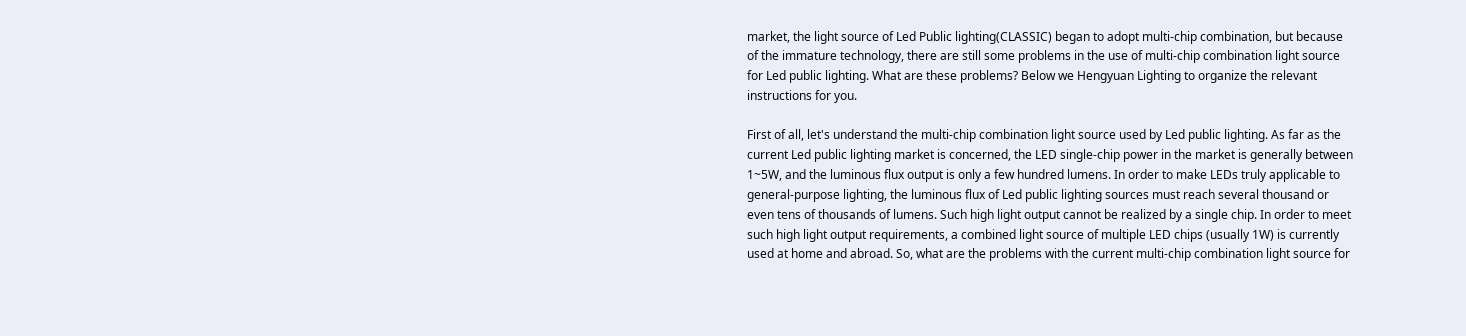market, the light source of Led Public lighting(CLASSIC) began to adopt multi-chip combination, but because of the immature technology, there are still some problems in the use of multi-chip combination light source for Led public lighting. What are these problems? Below we Hengyuan Lighting to organize the relevant instructions for you.

First of all, let's understand the multi-chip combination light source used by Led public lighting. As far as the current Led public lighting market is concerned, the LED single-chip power in the market is generally between 1~5W, and the luminous flux output is only a few hundred lumens. In order to make LEDs truly applicable to general-purpose lighting, the luminous flux of Led public lighting sources must reach several thousand or even tens of thousands of lumens. Such high light output cannot be realized by a single chip. In order to meet such high light output requirements, a combined light source of multiple LED chips (usually 1W) is currently used at home and abroad. So, what are the problems with the current multi-chip combination light source for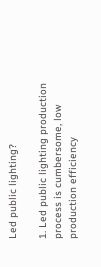Led public lighting?

1. Led public lighting production process is cumbersome, low production efficiency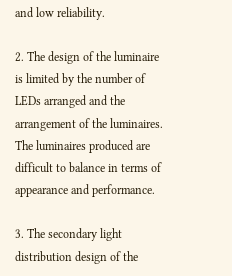and low reliability.

2. The design of the luminaire is limited by the number of LEDs arranged and the arrangement of the luminaires. The luminaires produced are difficult to balance in terms of appearance and performance.

3. The secondary light distribution design of the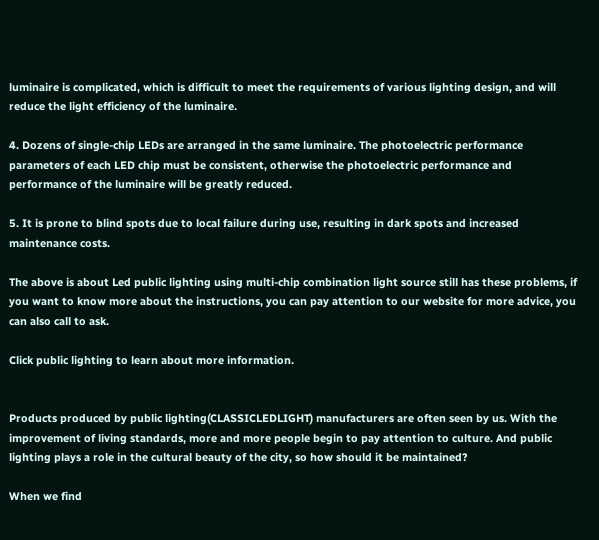luminaire is complicated, which is difficult to meet the requirements of various lighting design, and will reduce the light efficiency of the luminaire.

4. Dozens of single-chip LEDs are arranged in the same luminaire. The photoelectric performance parameters of each LED chip must be consistent, otherwise the photoelectric performance and performance of the luminaire will be greatly reduced.

5. It is prone to blind spots due to local failure during use, resulting in dark spots and increased maintenance costs.

The above is about Led public lighting using multi-chip combination light source still has these problems, if you want to know more about the instructions, you can pay attention to our website for more advice, you can also call to ask.

Click public lighting to learn about more information.


Products produced by public lighting(CLASSICLEDLIGHT) manufacturers are often seen by us. With the improvement of living standards, more and more people begin to pay attention to culture. And public lighting plays a role in the cultural beauty of the city, so how should it be maintained?

When we find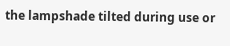the lampshade tilted during use or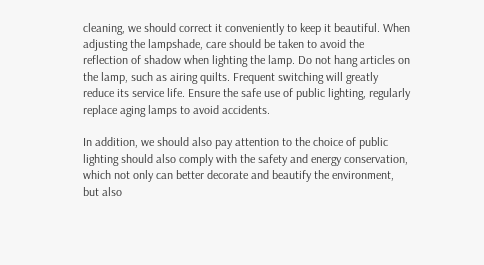cleaning, we should correct it conveniently to keep it beautiful. When adjusting the lampshade, care should be taken to avoid the reflection of shadow when lighting the lamp. Do not hang articles on the lamp, such as airing quilts. Frequent switching will greatly reduce its service life. Ensure the safe use of public lighting, regularly replace aging lamps to avoid accidents.

In addition, we should also pay attention to the choice of public lighting should also comply with the safety and energy conservation, which not only can better decorate and beautify the environment, but also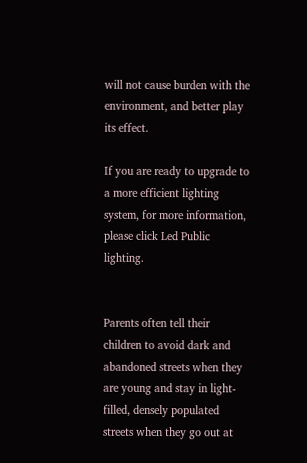will not cause burden with the environment, and better play its effect.

If you are ready to upgrade to a more efficient lighting system, for more information, please click Led Public lighting.


Parents often tell their children to avoid dark and abandoned streets when they are young and stay in light-filled, densely populated streets when they go out at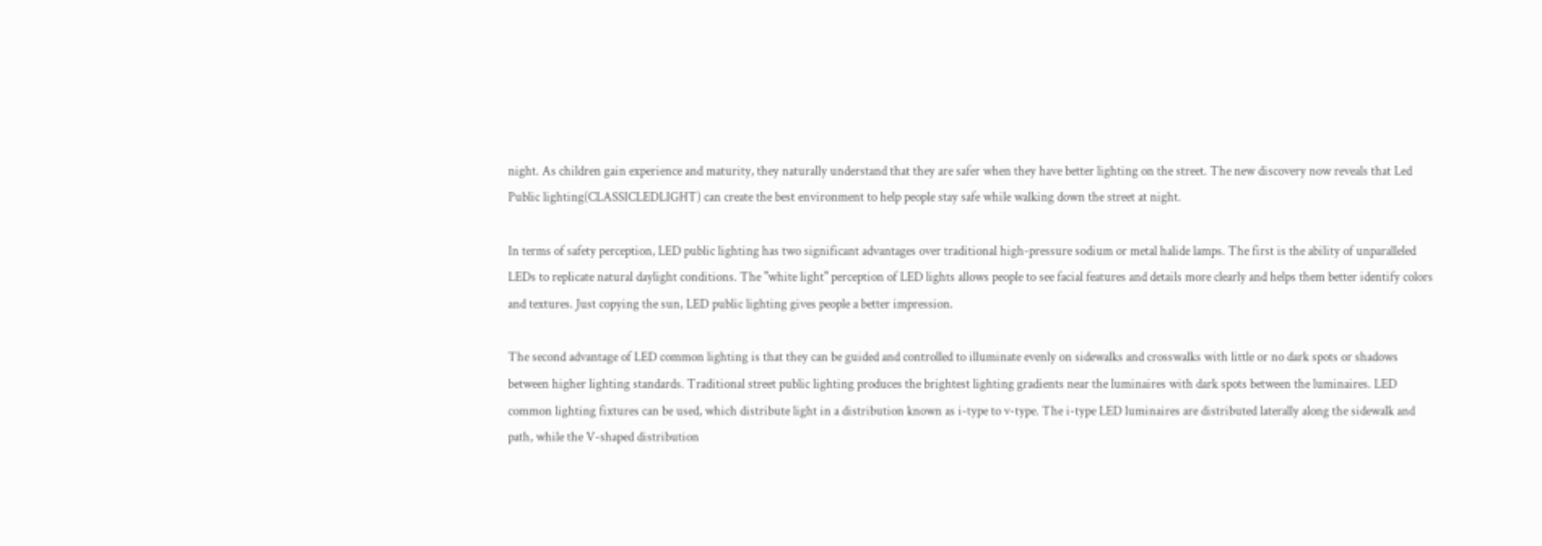night. As children gain experience and maturity, they naturally understand that they are safer when they have better lighting on the street. The new discovery now reveals that Led Public lighting(CLASSICLEDLIGHT) can create the best environment to help people stay safe while walking down the street at night.

In terms of safety perception, LED public lighting has two significant advantages over traditional high-pressure sodium or metal halide lamps. The first is the ability of unparalleled LEDs to replicate natural daylight conditions. The "white light" perception of LED lights allows people to see facial features and details more clearly and helps them better identify colors and textures. Just copying the sun, LED public lighting gives people a better impression.

The second advantage of LED common lighting is that they can be guided and controlled to illuminate evenly on sidewalks and crosswalks with little or no dark spots or shadows between higher lighting standards. Traditional street public lighting produces the brightest lighting gradients near the luminaires with dark spots between the luminaires. LED common lighting fixtures can be used, which distribute light in a distribution known as i-type to v-type. The i-type LED luminaires are distributed laterally along the sidewalk and path, while the V-shaped distribution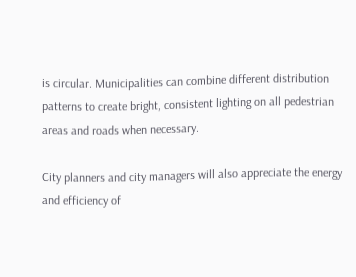is circular. Municipalities can combine different distribution patterns to create bright, consistent lighting on all pedestrian areas and roads when necessary.

City planners and city managers will also appreciate the energy and efficiency of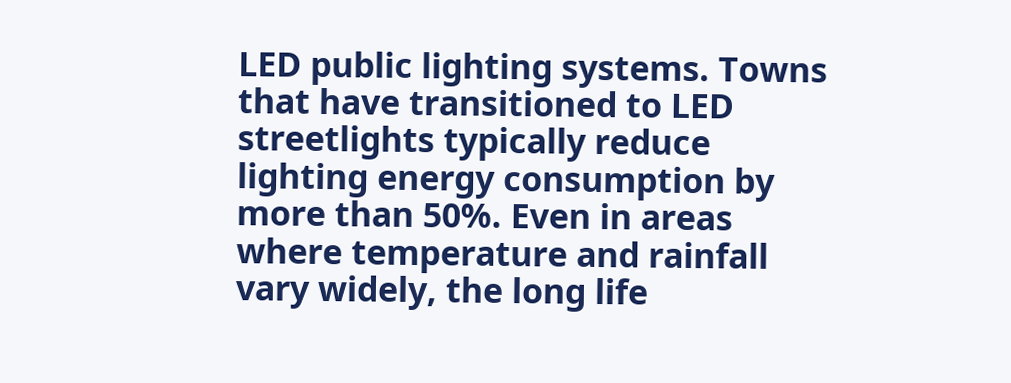LED public lighting systems. Towns that have transitioned to LED streetlights typically reduce lighting energy consumption by more than 50%. Even in areas where temperature and rainfall vary widely, the long life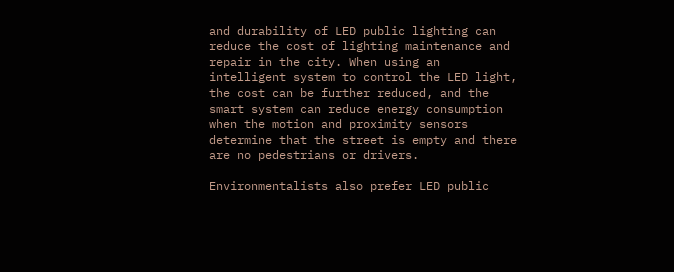and durability of LED public lighting can reduce the cost of lighting maintenance and repair in the city. When using an intelligent system to control the LED light, the cost can be further reduced, and the smart system can reduce energy consumption when the motion and proximity sensors determine that the street is empty and there are no pedestrians or drivers.

Environmentalists also prefer LED public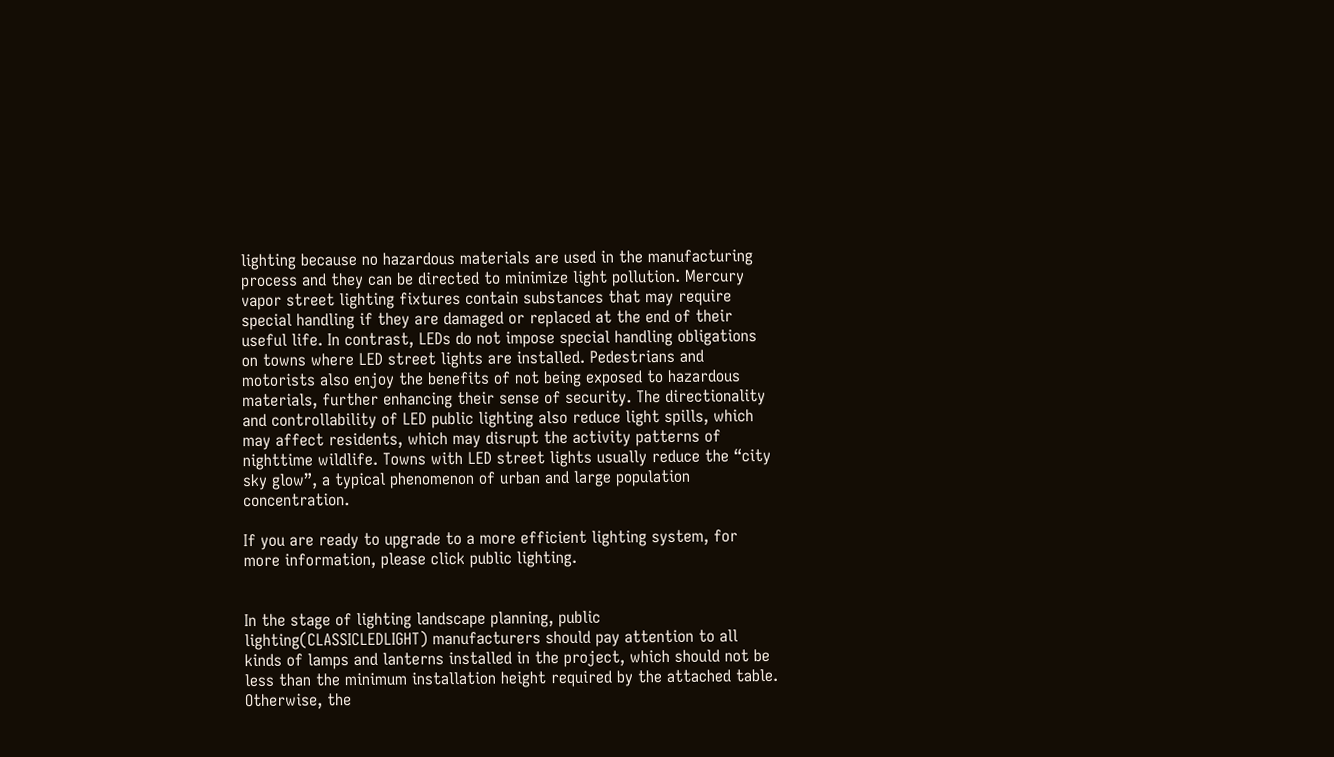lighting because no hazardous materials are used in the manufacturing process and they can be directed to minimize light pollution. Mercury vapor street lighting fixtures contain substances that may require special handling if they are damaged or replaced at the end of their useful life. In contrast, LEDs do not impose special handling obligations on towns where LED street lights are installed. Pedestrians and motorists also enjoy the benefits of not being exposed to hazardous materials, further enhancing their sense of security. The directionality and controllability of LED public lighting also reduce light spills, which may affect residents, which may disrupt the activity patterns of nighttime wildlife. Towns with LED street lights usually reduce the “city sky glow”, a typical phenomenon of urban and large population concentration.

If you are ready to upgrade to a more efficient lighting system, for more information, please click public lighting.


In the stage of lighting landscape planning, public lighting(CLASSICLEDLIGHT) manufacturers should pay attention to all kinds of lamps and lanterns installed in the project, which should not be less than the minimum installation height required by the attached table. Otherwise, the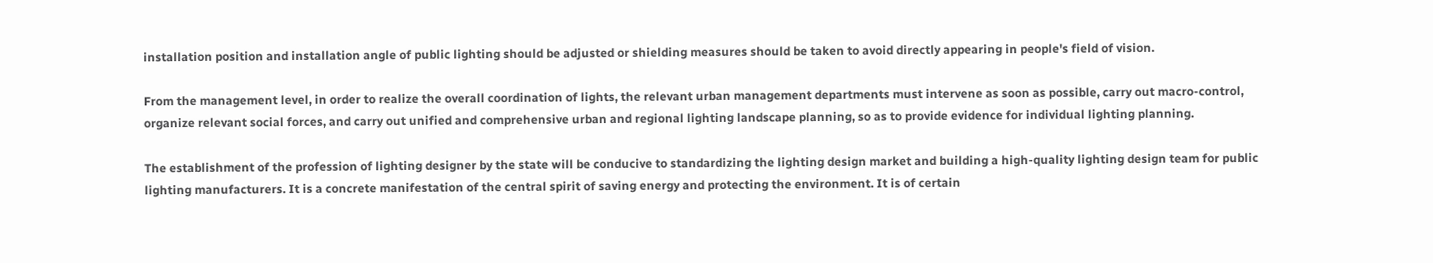installation position and installation angle of public lighting should be adjusted or shielding measures should be taken to avoid directly appearing in people's field of vision.

From the management level, in order to realize the overall coordination of lights, the relevant urban management departments must intervene as soon as possible, carry out macro-control, organize relevant social forces, and carry out unified and comprehensive urban and regional lighting landscape planning, so as to provide evidence for individual lighting planning.

The establishment of the profession of lighting designer by the state will be conducive to standardizing the lighting design market and building a high-quality lighting design team for public lighting manufacturers. It is a concrete manifestation of the central spirit of saving energy and protecting the environment. It is of certain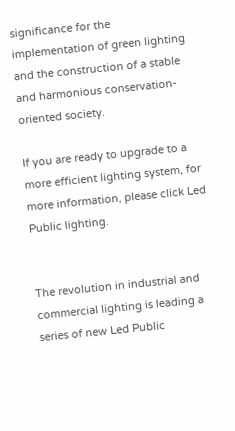significance for the implementation of green lighting and the construction of a stable and harmonious conservation-oriented society.

If you are ready to upgrade to a more efficient lighting system, for more information, please click Led Public lighting.


The revolution in industrial and commercial lighting is leading a series of new Led Public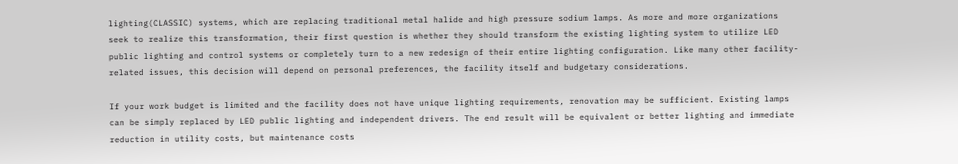lighting(CLASSIC) systems, which are replacing traditional metal halide and high pressure sodium lamps. As more and more organizations seek to realize this transformation, their first question is whether they should transform the existing lighting system to utilize LED public lighting and control systems or completely turn to a new redesign of their entire lighting configuration. Like many other facility-related issues, this decision will depend on personal preferences, the facility itself and budgetary considerations.

If your work budget is limited and the facility does not have unique lighting requirements, renovation may be sufficient. Existing lamps can be simply replaced by LED public lighting and independent drivers. The end result will be equivalent or better lighting and immediate reduction in utility costs, but maintenance costs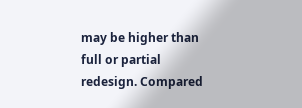may be higher than full or partial redesign. Compared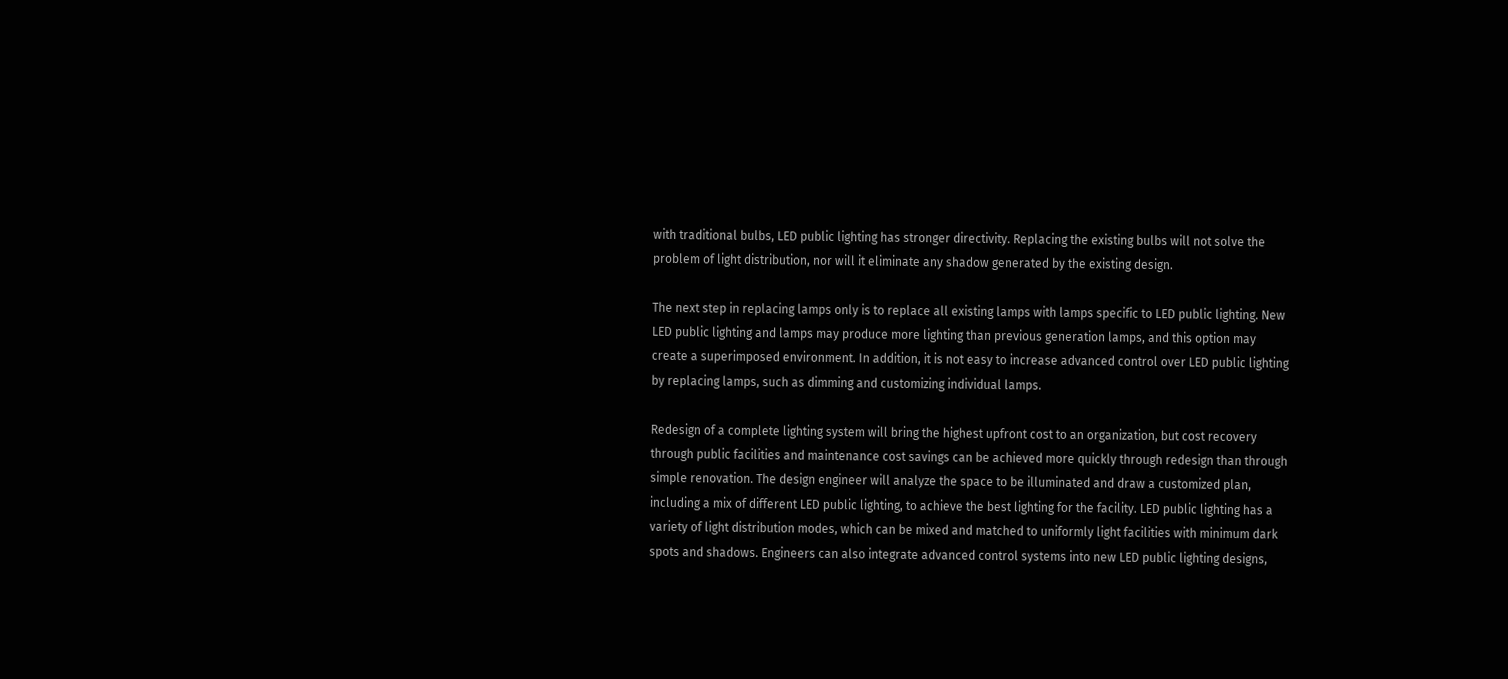with traditional bulbs, LED public lighting has stronger directivity. Replacing the existing bulbs will not solve the problem of light distribution, nor will it eliminate any shadow generated by the existing design.

The next step in replacing lamps only is to replace all existing lamps with lamps specific to LED public lighting. New LED public lighting and lamps may produce more lighting than previous generation lamps, and this option may create a superimposed environment. In addition, it is not easy to increase advanced control over LED public lighting by replacing lamps, such as dimming and customizing individual lamps.

Redesign of a complete lighting system will bring the highest upfront cost to an organization, but cost recovery through public facilities and maintenance cost savings can be achieved more quickly through redesign than through simple renovation. The design engineer will analyze the space to be illuminated and draw a customized plan, including a mix of different LED public lighting, to achieve the best lighting for the facility. LED public lighting has a variety of light distribution modes, which can be mixed and matched to uniformly light facilities with minimum dark spots and shadows. Engineers can also integrate advanced control systems into new LED public lighting designs,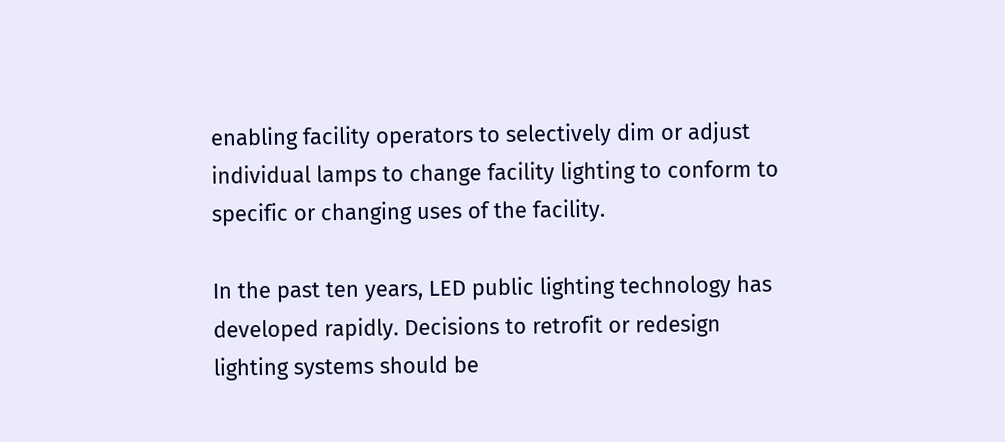enabling facility operators to selectively dim or adjust individual lamps to change facility lighting to conform to specific or changing uses of the facility.

In the past ten years, LED public lighting technology has developed rapidly. Decisions to retrofit or redesign lighting systems should be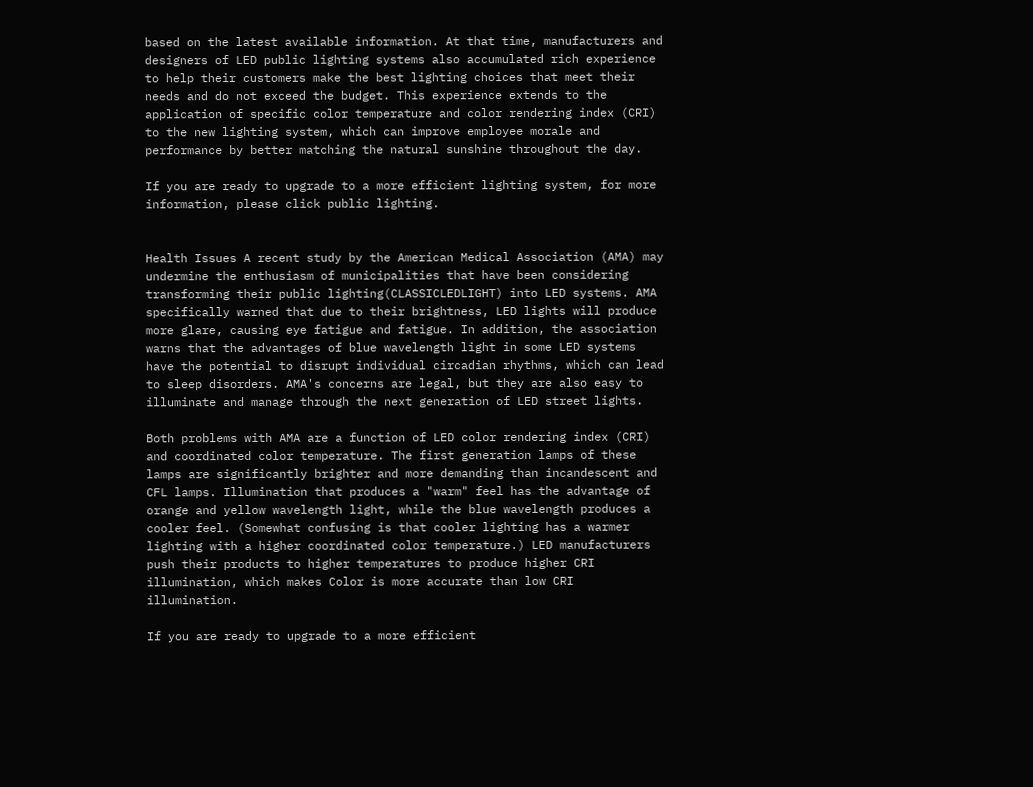based on the latest available information. At that time, manufacturers and designers of LED public lighting systems also accumulated rich experience to help their customers make the best lighting choices that meet their needs and do not exceed the budget. This experience extends to the application of specific color temperature and color rendering index (CRI) to the new lighting system, which can improve employee morale and performance by better matching the natural sunshine throughout the day.

If you are ready to upgrade to a more efficient lighting system, for more information, please click public lighting.


Health Issues A recent study by the American Medical Association (AMA) may undermine the enthusiasm of municipalities that have been considering transforming their public lighting(CLASSICLEDLIGHT) into LED systems. AMA specifically warned that due to their brightness, LED lights will produce more glare, causing eye fatigue and fatigue. In addition, the association warns that the advantages of blue wavelength light in some LED systems have the potential to disrupt individual circadian rhythms, which can lead to sleep disorders. AMA's concerns are legal, but they are also easy to illuminate and manage through the next generation of LED street lights.

Both problems with AMA are a function of LED color rendering index (CRI) and coordinated color temperature. The first generation lamps of these lamps are significantly brighter and more demanding than incandescent and CFL lamps. Illumination that produces a "warm" feel has the advantage of orange and yellow wavelength light, while the blue wavelength produces a cooler feel. (Somewhat confusing is that cooler lighting has a warmer lighting with a higher coordinated color temperature.) LED manufacturers push their products to higher temperatures to produce higher CRI illumination, which makes Color is more accurate than low CRI illumination.

If you are ready to upgrade to a more efficient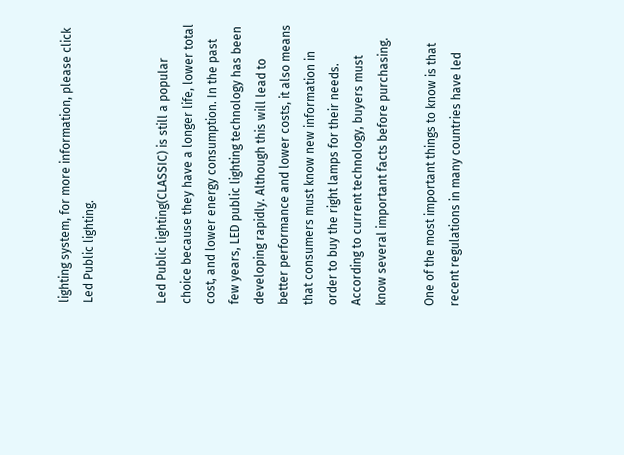lighting system, for more information, please click Led Public lighting.


Led Public lighting(CLASSIC) is still a popular choice because they have a longer life, lower total cost, and lower energy consumption. In the past few years, LED public lighting technology has been developing rapidly. Although this will lead to better performance and lower costs, it also means that consumers must know new information in order to buy the right lamps for their needs. According to current technology, buyers must know several important facts before purchasing.

One of the most important things to know is that recent regulations in many countries have led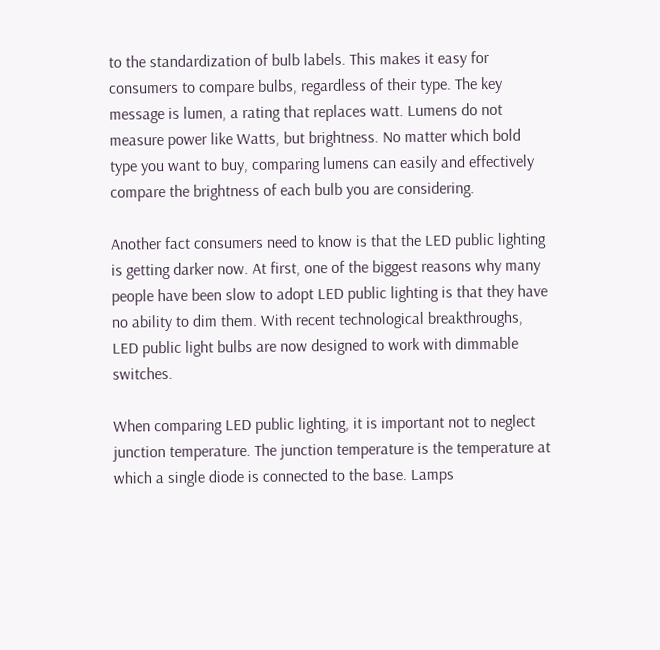to the standardization of bulb labels. This makes it easy for consumers to compare bulbs, regardless of their type. The key message is lumen, a rating that replaces watt. Lumens do not measure power like Watts, but brightness. No matter which bold type you want to buy, comparing lumens can easily and effectively compare the brightness of each bulb you are considering.

Another fact consumers need to know is that the LED public lighting is getting darker now. At first, one of the biggest reasons why many people have been slow to adopt LED public lighting is that they have no ability to dim them. With recent technological breakthroughs, LED public light bulbs are now designed to work with dimmable switches.

When comparing LED public lighting, it is important not to neglect junction temperature. The junction temperature is the temperature at which a single diode is connected to the base. Lamps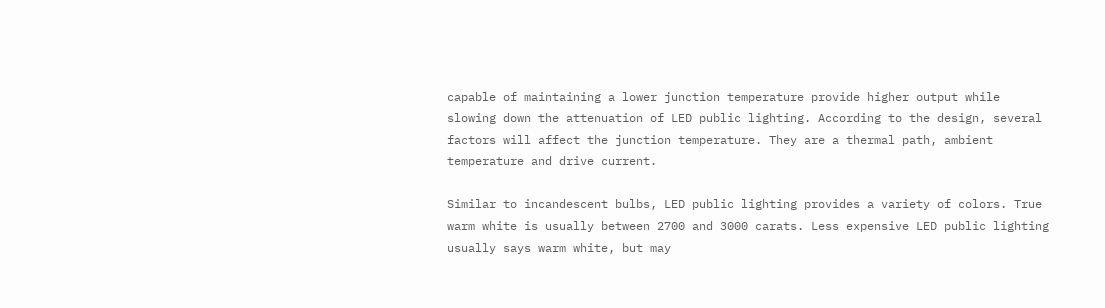capable of maintaining a lower junction temperature provide higher output while slowing down the attenuation of LED public lighting. According to the design, several factors will affect the junction temperature. They are a thermal path, ambient temperature and drive current.

Similar to incandescent bulbs, LED public lighting provides a variety of colors. True warm white is usually between 2700 and 3000 carats. Less expensive LED public lighting usually says warm white, but may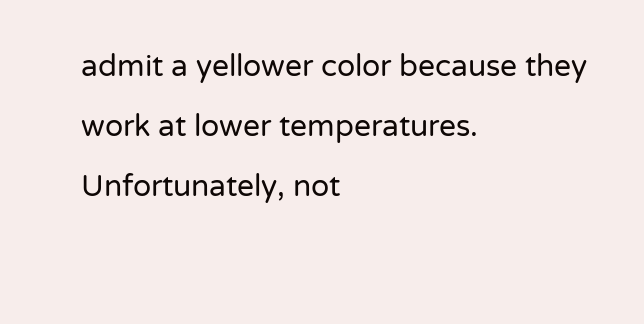admit a yellower color because they work at lower temperatures. Unfortunately, not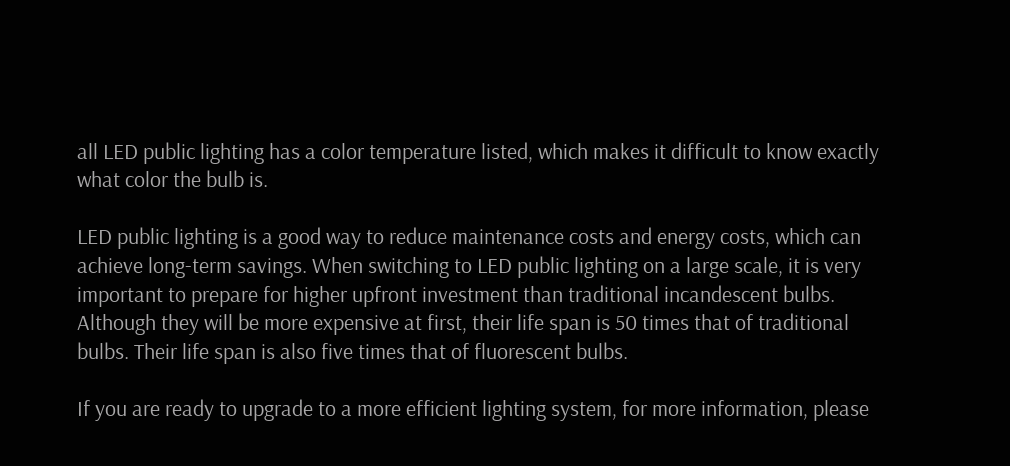all LED public lighting has a color temperature listed, which makes it difficult to know exactly what color the bulb is.

LED public lighting is a good way to reduce maintenance costs and energy costs, which can achieve long-term savings. When switching to LED public lighting on a large scale, it is very important to prepare for higher upfront investment than traditional incandescent bulbs. Although they will be more expensive at first, their life span is 50 times that of traditional bulbs. Their life span is also five times that of fluorescent bulbs.

If you are ready to upgrade to a more efficient lighting system, for more information, please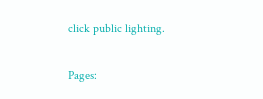click public lighting.

Pages: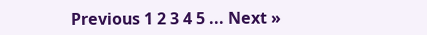Previous 1 2 3 4 5 ... Next »